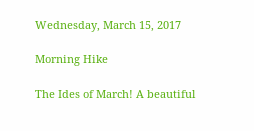Wednesday, March 15, 2017

Morning Hike

The Ides of March! A beautiful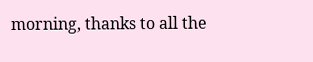morning, thanks to all the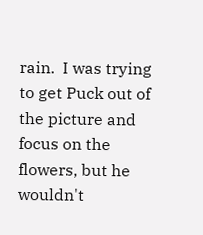rain.  I was trying to get Puck out of the picture and focus on the flowers, but he wouldn't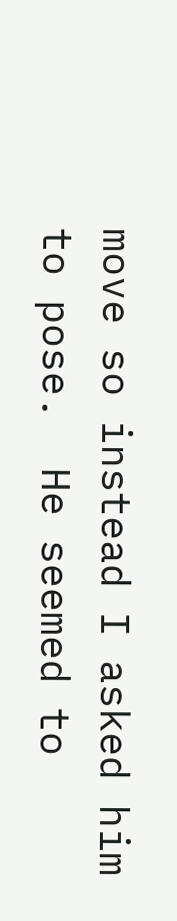move so instead I asked him to pose.  He seemed to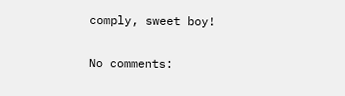comply, sweet boy!

No comments: